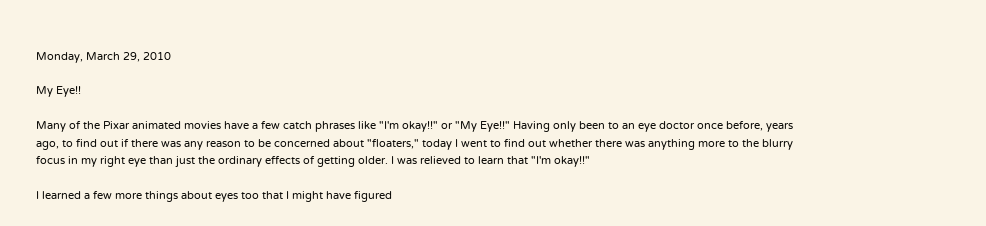Monday, March 29, 2010

My Eye!!

Many of the Pixar animated movies have a few catch phrases like "I'm okay!!" or "My Eye!!" Having only been to an eye doctor once before, years ago, to find out if there was any reason to be concerned about "floaters," today I went to find out whether there was anything more to the blurry focus in my right eye than just the ordinary effects of getting older. I was relieved to learn that "I'm okay!!"

I learned a few more things about eyes too that I might have figured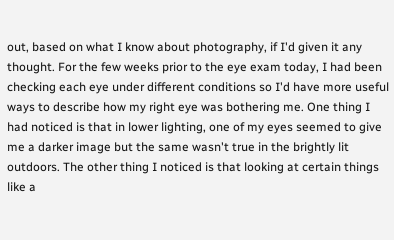out, based on what I know about photography, if I'd given it any thought. For the few weeks prior to the eye exam today, I had been checking each eye under different conditions so I'd have more useful ways to describe how my right eye was bothering me. One thing I had noticed is that in lower lighting, one of my eyes seemed to give me a darker image but the same wasn't true in the brightly lit outdoors. The other thing I noticed is that looking at certain things like a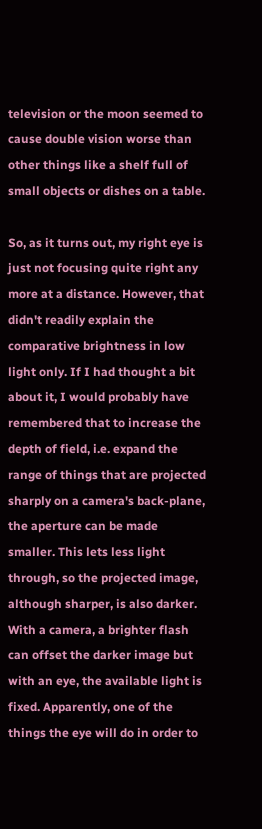television or the moon seemed to cause double vision worse than other things like a shelf full of small objects or dishes on a table.

So, as it turns out, my right eye is just not focusing quite right any more at a distance. However, that didn't readily explain the comparative brightness in low light only. If I had thought a bit about it, I would probably have remembered that to increase the depth of field, i.e. expand the range of things that are projected sharply on a camera's back-plane, the aperture can be made smaller. This lets less light through, so the projected image, although sharper, is also darker. With a camera, a brighter flash can offset the darker image but with an eye, the available light is fixed. Apparently, one of the things the eye will do in order to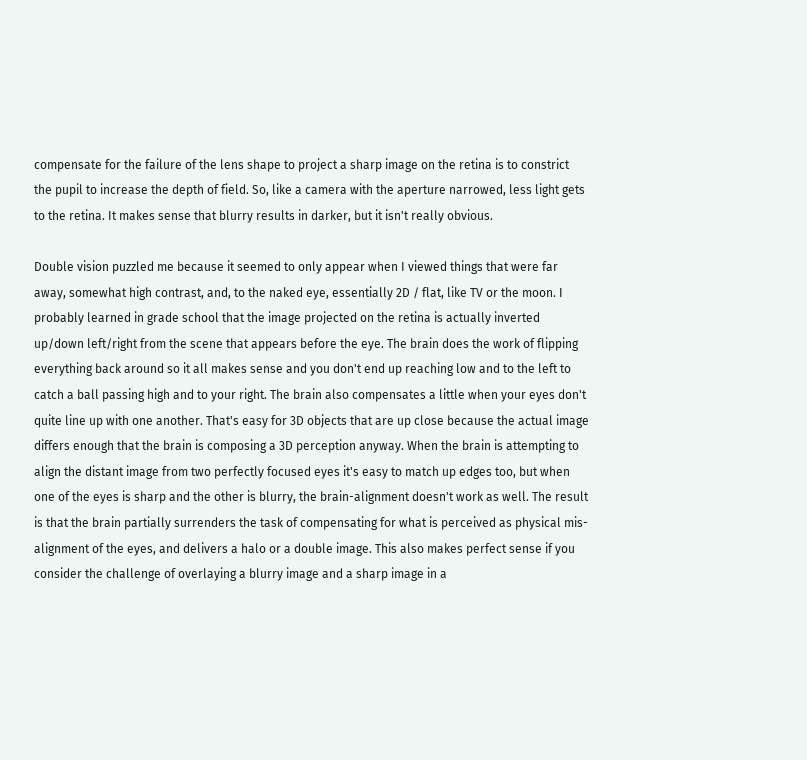compensate for the failure of the lens shape to project a sharp image on the retina is to constrict the pupil to increase the depth of field. So, like a camera with the aperture narrowed, less light gets to the retina. It makes sense that blurry results in darker, but it isn't really obvious.

Double vision puzzled me because it seemed to only appear when I viewed things that were far away, somewhat high contrast, and, to the naked eye, essentially 2D / flat, like TV or the moon. I probably learned in grade school that the image projected on the retina is actually inverted up/down left/right from the scene that appears before the eye. The brain does the work of flipping everything back around so it all makes sense and you don't end up reaching low and to the left to catch a ball passing high and to your right. The brain also compensates a little when your eyes don't quite line up with one another. That's easy for 3D objects that are up close because the actual image differs enough that the brain is composing a 3D perception anyway. When the brain is attempting to align the distant image from two perfectly focused eyes it's easy to match up edges too, but when one of the eyes is sharp and the other is blurry, the brain-alignment doesn't work as well. The result is that the brain partially surrenders the task of compensating for what is perceived as physical mis-alignment of the eyes, and delivers a halo or a double image. This also makes perfect sense if you consider the challenge of overlaying a blurry image and a sharp image in a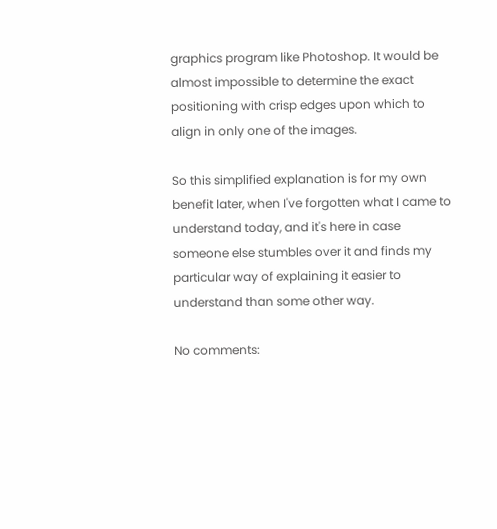graphics program like Photoshop. It would be almost impossible to determine the exact positioning with crisp edges upon which to align in only one of the images.

So this simplified explanation is for my own benefit later, when I've forgotten what I came to understand today, and it's here in case someone else stumbles over it and finds my particular way of explaining it easier to understand than some other way.

No comments: